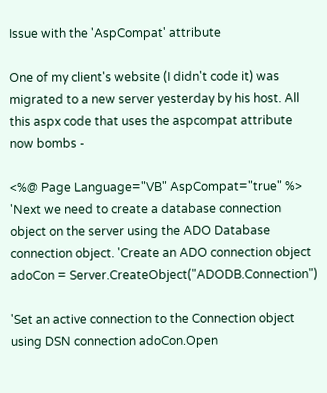Issue with the 'AspCompat' attribute

One of my client's website (I didn't code it) was migrated to a new server yesterday by his host. All this aspx code that uses the aspcompat attribute now bombs -

<%@ Page Language="VB" AspCompat="true" %> 'Next we need to create a database connection object on the server using the ADO Database connection object. 'Create an ADO connection object adoCon = Server.CreateObject("ADODB.Connection")

'Set an active connection to the Connection object using DSN connection adoCon.Open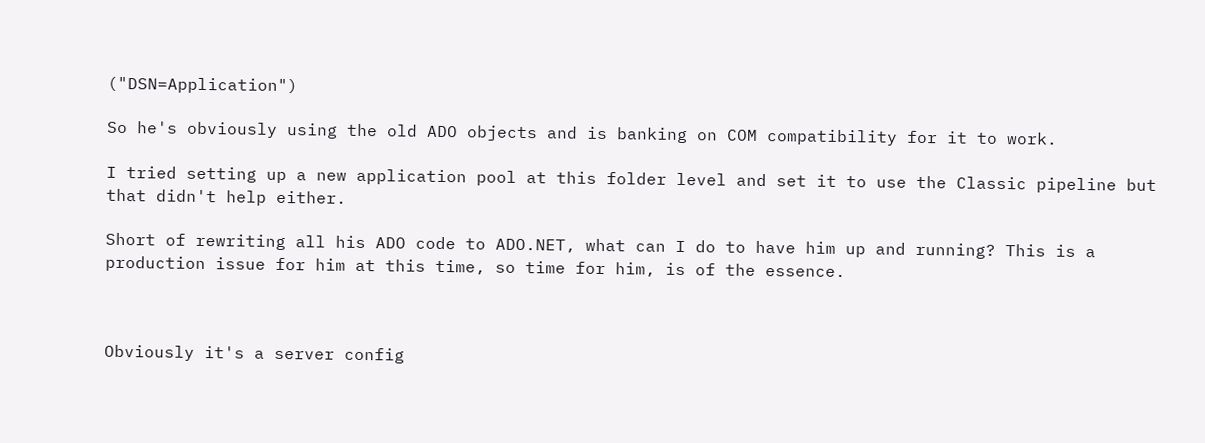("DSN=Application")

So he's obviously using the old ADO objects and is banking on COM compatibility for it to work.

I tried setting up a new application pool at this folder level and set it to use the Classic pipeline but that didn't help either.

Short of rewriting all his ADO code to ADO.NET, what can I do to have him up and running? This is a production issue for him at this time, so time for him, is of the essence.



Obviously it's a server config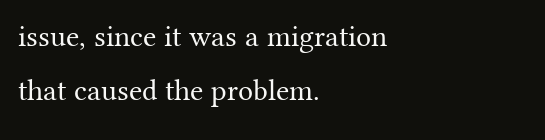issue, since it was a migration that caused the problem.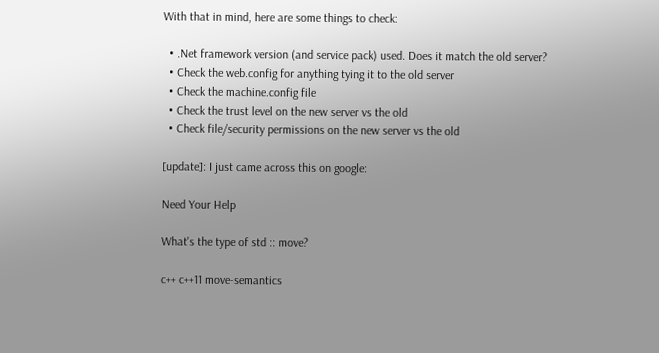With that in mind, here are some things to check:

  • .Net framework version (and service pack) used. Does it match the old server?
  • Check the web.config for anything tying it to the old server
  • Check the machine.config file
  • Check the trust level on the new server vs the old
  • Check file/security permissions on the new server vs the old

[update]: I just came across this on google:

Need Your Help

What's the type of std :: move?

c++ c++11 move-semantics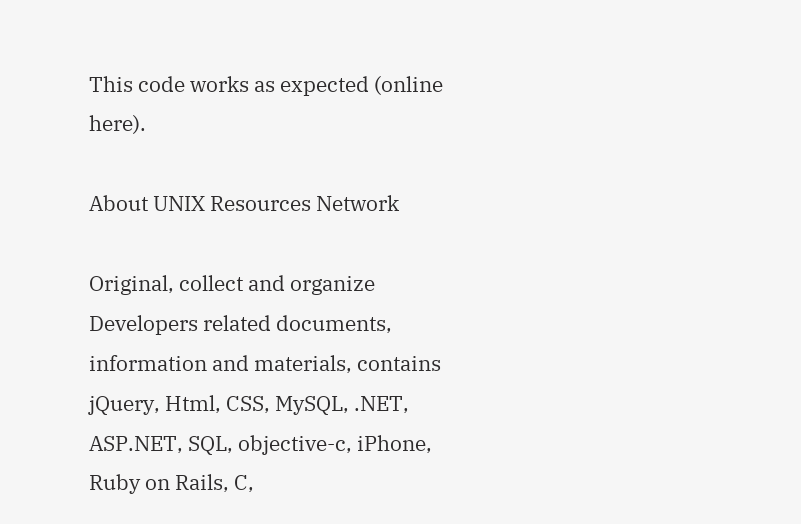This code works as expected (online here).

About UNIX Resources Network

Original, collect and organize Developers related documents, information and materials, contains jQuery, Html, CSS, MySQL, .NET, ASP.NET, SQL, objective-c, iPhone, Ruby on Rails, C,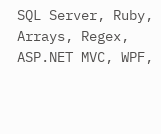SQL Server, Ruby, Arrays, Regex, ASP.NET MVC, WPF,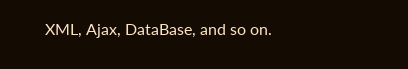XML, Ajax, DataBase, and so on.